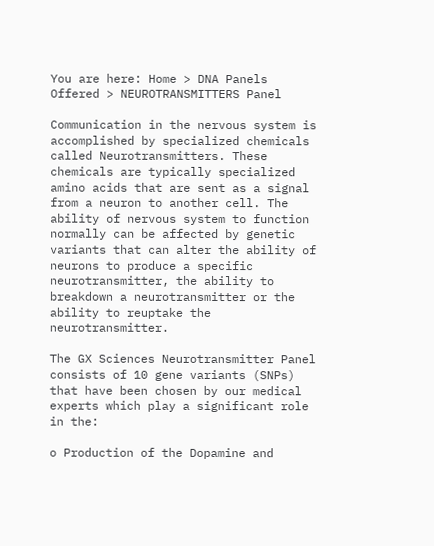You are here: Home > DNA Panels Offered > NEUROTRANSMITTERS Panel

Communication in the nervous system is accomplished by specialized chemicals called Neurotransmitters. These chemicals are typically specialized amino acids that are sent as a signal from a neuron to another cell. The ability of nervous system to function normally can be affected by genetic variants that can alter the ability of neurons to produce a specific neurotransmitter, the ability to breakdown a neurotransmitter or the ability to reuptake the neurotransmitter.

The GX Sciences Neurotransmitter Panel consists of 10 gene variants (SNPs) that have been chosen by our medical experts which play a significant role in the:

o Production of the Dopamine and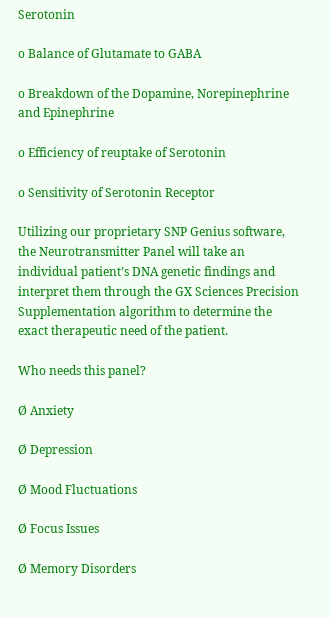Serotonin

o Balance of Glutamate to GABA

o Breakdown of the Dopamine, Norepinephrine and Epinephrine

o Efficiency of reuptake of Serotonin

o Sensitivity of Serotonin Receptor

Utilizing our proprietary SNP Genius software, the Neurotransmitter Panel will take an individual patient’s DNA genetic findings and interpret them through the GX Sciences Precision Supplementation algorithm to determine the exact therapeutic need of the patient.

Who needs this panel?

Ø Anxiety

Ø Depression

Ø Mood Fluctuations

Ø Focus Issues

Ø Memory Disorders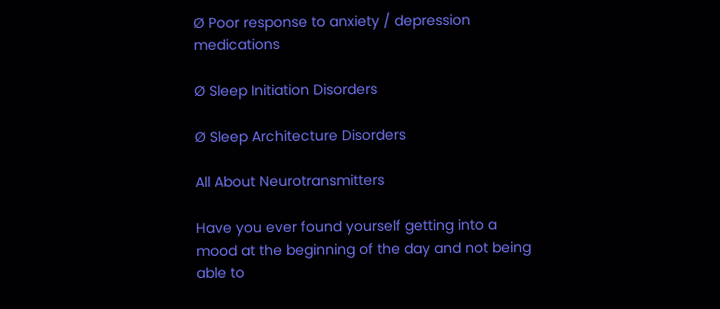Ø Poor response to anxiety / depression medications

Ø Sleep Initiation Disorders

Ø Sleep Architecture Disorders

All About Neurotransmitters

Have you ever found yourself getting into a mood at the beginning of the day and not being able to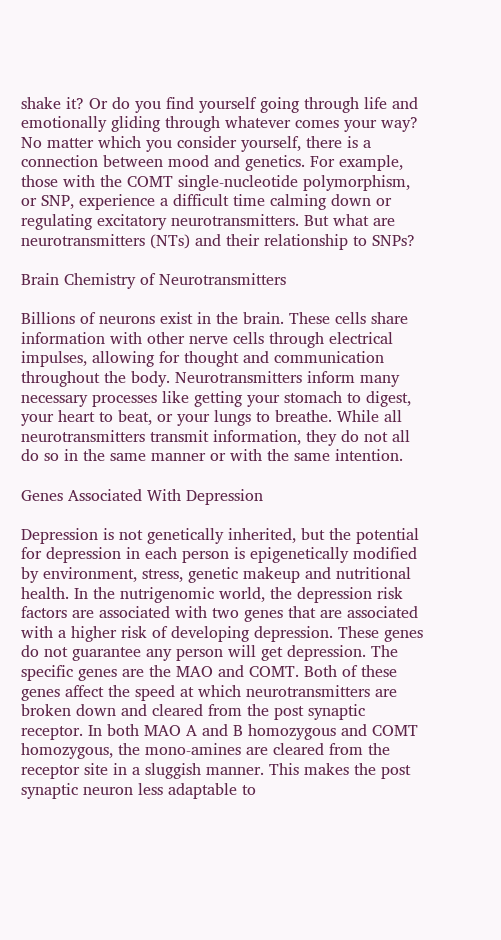shake it? Or do you find yourself going through life and emotionally gliding through whatever comes your way? No matter which you consider yourself, there is a connection between mood and genetics. For example, those with the COMT single-nucleotide polymorphism, or SNP, experience a difficult time calming down or regulating excitatory neurotransmitters. But what are neurotransmitters (NTs) and their relationship to SNPs?

Brain Chemistry of Neurotransmitters

Billions of neurons exist in the brain. These cells share information with other nerve cells through electrical impulses, allowing for thought and communication throughout the body. Neurotransmitters inform many necessary processes like getting your stomach to digest, your heart to beat, or your lungs to breathe. While all neurotransmitters transmit information, they do not all do so in the same manner or with the same intention.

Genes Associated With Depression

Depression is not genetically inherited, but the potential for depression in each person is epigenetically modified by environment, stress, genetic makeup and nutritional health. In the nutrigenomic world, the depression risk factors are associated with two genes that are associated with a higher risk of developing depression. These genes do not guarantee any person will get depression. The specific genes are the MAO and COMT. Both of these genes affect the speed at which neurotransmitters are broken down and cleared from the post synaptic receptor. In both MAO A and B homozygous and COMT homozygous, the mono-amines are cleared from the receptor site in a sluggish manner. This makes the post synaptic neuron less adaptable to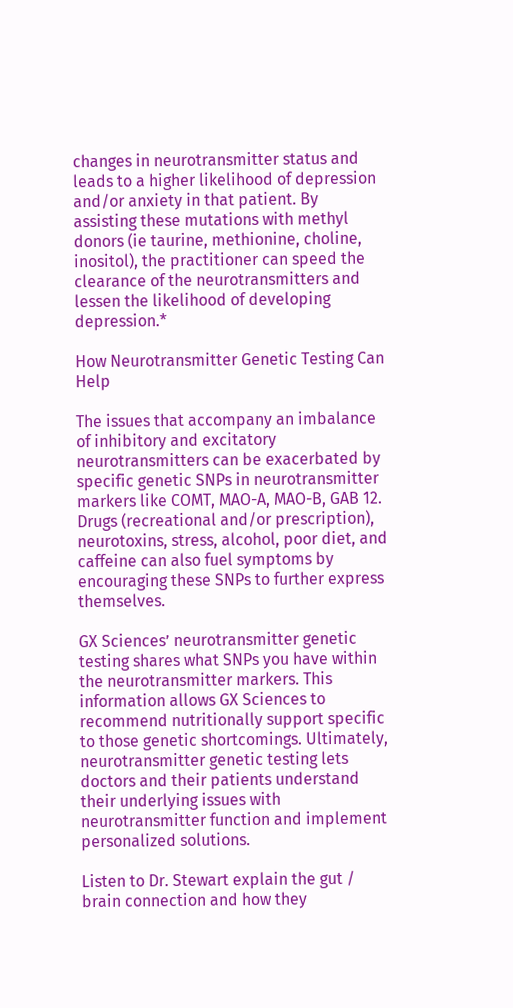changes in neurotransmitter status and leads to a higher likelihood of depression and/or anxiety in that patient. By assisting these mutations with methyl donors (ie taurine, methionine, choline, inositol), the practitioner can speed the clearance of the neurotransmitters and lessen the likelihood of developing depression.*

How Neurotransmitter Genetic Testing Can Help

The issues that accompany an imbalance of inhibitory and excitatory neurotransmitters can be exacerbated by specific genetic SNPs in neurotransmitter markers like COMT, MAO-A, MAO-B, GAB 12. Drugs (recreational and/or prescription), neurotoxins, stress, alcohol, poor diet, and caffeine can also fuel symptoms by encouraging these SNPs to further express themselves.

GX Sciences’ neurotransmitter genetic testing shares what SNPs you have within the neurotransmitter markers. This information allows GX Sciences to recommend nutritionally support specific to those genetic shortcomings. Ultimately, neurotransmitter genetic testing lets doctors and their patients understand their underlying issues with neurotransmitter function and implement personalized solutions.

Listen to Dr. Stewart explain the gut / brain connection and how they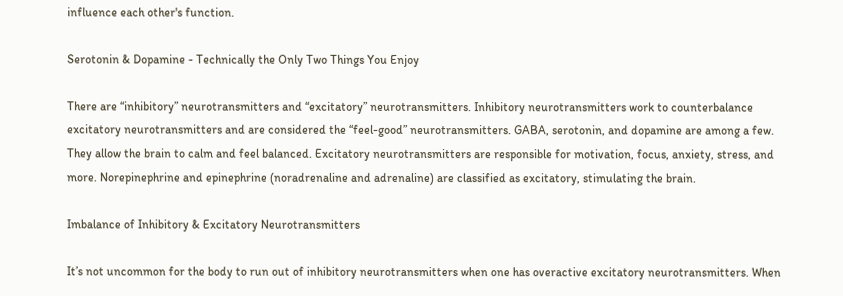influence each other's function.

Serotonin & Dopamine - Technically the Only Two Things You Enjoy

There are “inhibitory” neurotransmitters and “excitatory” neurotransmitters. Inhibitory neurotransmitters work to counterbalance excitatory neurotransmitters and are considered the “feel-good” neurotransmitters. GABA, serotonin, and dopamine are among a few. They allow the brain to calm and feel balanced. Excitatory neurotransmitters are responsible for motivation, focus, anxiety, stress, and more. Norepinephrine and epinephrine (noradrenaline and adrenaline) are classified as excitatory, stimulating the brain.

Imbalance of Inhibitory & Excitatory Neurotransmitters

It’s not uncommon for the body to run out of inhibitory neurotransmitters when one has overactive excitatory neurotransmitters. When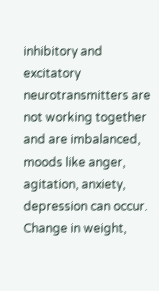inhibitory and excitatory neurotransmitters are not working together and are imbalanced, moods like anger, agitation, anxiety, depression can occur. Change in weight,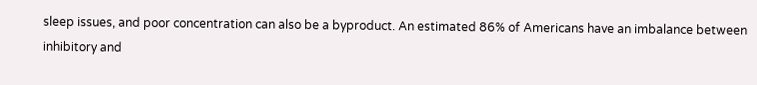sleep issues, and poor concentration can also be a byproduct. An estimated 86% of Americans have an imbalance between inhibitory and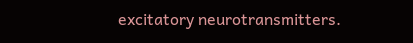excitatory neurotransmitters.